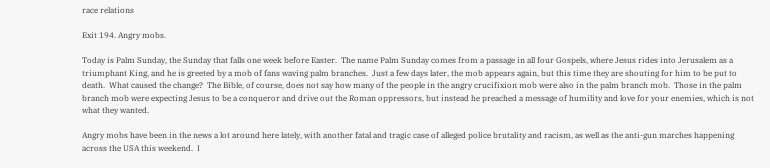race relations

Exit 194. Angry mobs.

Today is Palm Sunday, the Sunday that falls one week before Easter.  The name Palm Sunday comes from a passage in all four Gospels, where Jesus rides into Jerusalem as a triumphant King, and he is greeted by a mob of fans waving palm branches.  Just a few days later, the mob appears again, but this time they are shouting for him to be put to death.  What caused the change?  The Bible, of course, does not say how many of the people in the angry crucifixion mob were also in the palm branch mob.  Those in the palm branch mob were expecting Jesus to be a conqueror and drive out the Roman oppressors, but instead he preached a message of humility and love for your enemies, which is not what they wanted.

Angry mobs have been in the news a lot around here lately, with another fatal and tragic case of alleged police brutality and racism, as well as the anti-gun marches happening across the USA this weekend.  I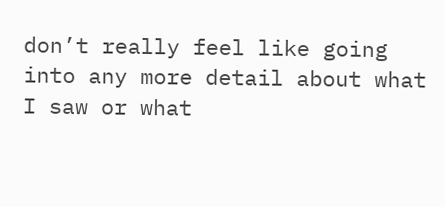don’t really feel like going into any more detail about what I saw or what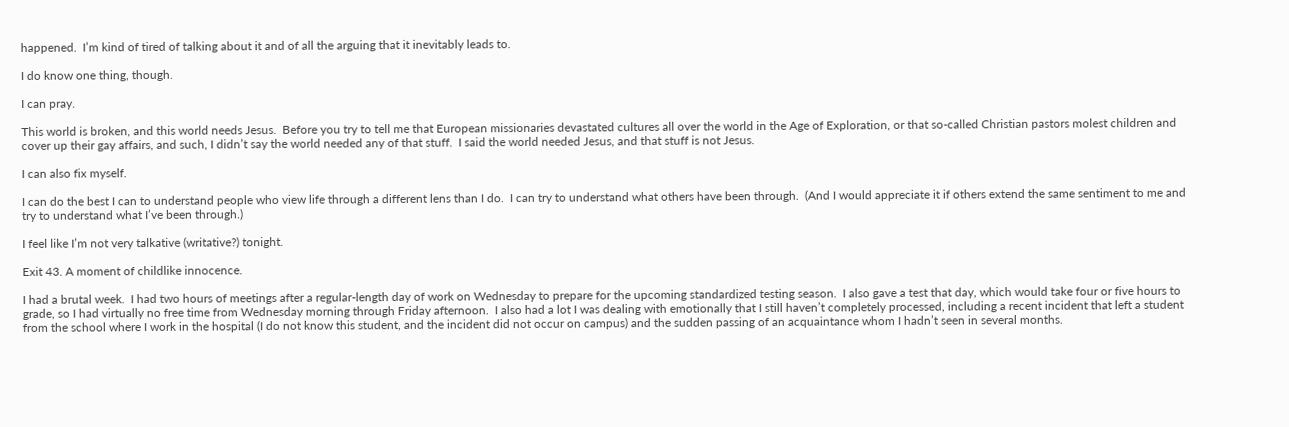happened.  I’m kind of tired of talking about it and of all the arguing that it inevitably leads to.

I do know one thing, though.

I can pray.

This world is broken, and this world needs Jesus.  Before you try to tell me that European missionaries devastated cultures all over the world in the Age of Exploration, or that so-called Christian pastors molest children and cover up their gay affairs, and such, I didn’t say the world needed any of that stuff.  I said the world needed Jesus, and that stuff is not Jesus.

I can also fix myself.

I can do the best I can to understand people who view life through a different lens than I do.  I can try to understand what others have been through.  (And I would appreciate it if others extend the same sentiment to me and try to understand what I’ve been through.)

I feel like I’m not very talkative (writative?) tonight.

Exit 43. A moment of childlike innocence.

I had a brutal week.  I had two hours of meetings after a regular-length day of work on Wednesday to prepare for the upcoming standardized testing season.  I also gave a test that day, which would take four or five hours to grade, so I had virtually no free time from Wednesday morning through Friday afternoon.  I also had a lot I was dealing with emotionally that I still haven’t completely processed, including a recent incident that left a student from the school where I work in the hospital (I do not know this student, and the incident did not occur on campus) and the sudden passing of an acquaintance whom I hadn’t seen in several months.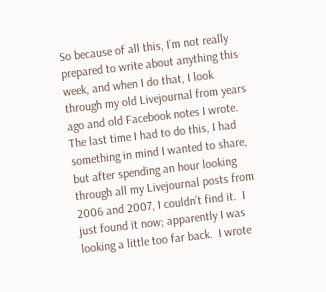So because of all this, I’m not really prepared to write about anything this week, and when I do that, I look through my old Livejournal from years ago and old Facebook notes I wrote.  The last time I had to do this, I had something in mind I wanted to share, but after spending an hour looking through all my Livejournal posts from 2006 and 2007, I couldn’t find it.  I just found it now; apparently I was looking a little too far back.  I wrote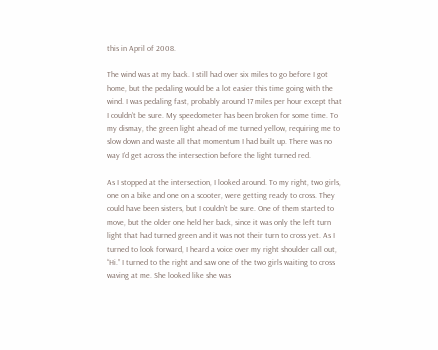this in April of 2008.

The wind was at my back. I still had over six miles to go before I got home, but the pedaling would be a lot easier this time going with the wind. I was pedaling fast, probably around 17 miles per hour except that I couldn’t be sure. My speedometer has been broken for some time. To my dismay, the green light ahead of me turned yellow, requiring me to slow down and waste all that momentum I had built up. There was no way I’d get across the intersection before the light turned red.

As I stopped at the intersection, I looked around. To my right, two girls, one on a bike and one on a scooter, were getting ready to cross. They could have been sisters, but I couldn’t be sure. One of them started to move, but the older one held her back, since it was only the left turn light that had turned green and it was not their turn to cross yet. As I turned to look forward, I heard a voice over my right shoulder call out, “Hi.” I turned to the right and saw one of the two girls waiting to cross waving at me. She looked like she was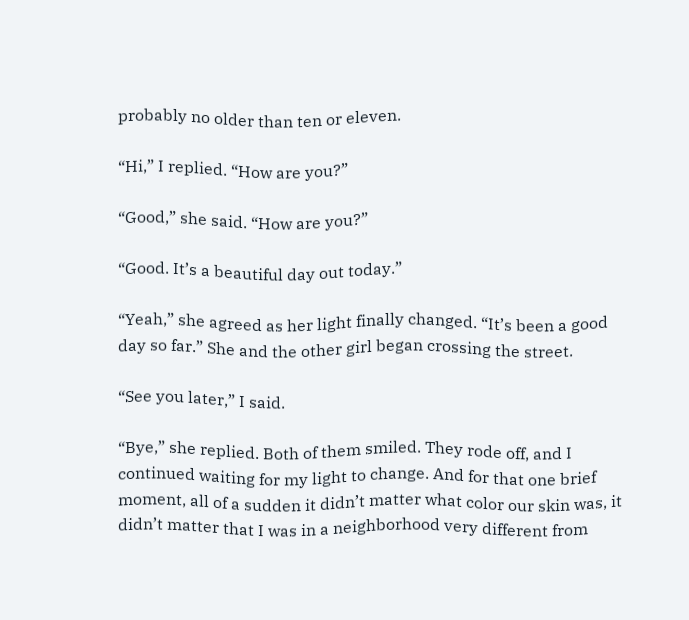probably no older than ten or eleven.

“Hi,” I replied. “How are you?”

“Good,” she said. “How are you?”

“Good. It’s a beautiful day out today.”

“Yeah,” she agreed as her light finally changed. “It’s been a good day so far.” She and the other girl began crossing the street.

“See you later,” I said.

“Bye,” she replied. Both of them smiled. They rode off, and I continued waiting for my light to change. And for that one brief moment, all of a sudden it didn’t matter what color our skin was, it didn’t matter that I was in a neighborhood very different from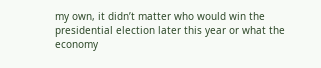my own, it didn’t matter who would win the presidential election later this year or what the economy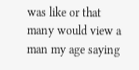was like or that many would view a man my age saying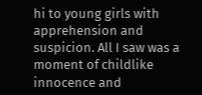hi to young girls with apprehension and suspicion. All I saw was a moment of childlike innocence and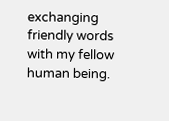exchanging friendly words with my fellow human being.